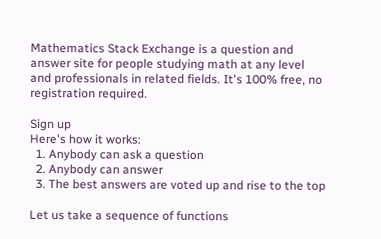Mathematics Stack Exchange is a question and answer site for people studying math at any level and professionals in related fields. It's 100% free, no registration required.

Sign up
Here's how it works:
  1. Anybody can ask a question
  2. Anybody can answer
  3. The best answers are voted up and rise to the top

Let us take a sequence of functions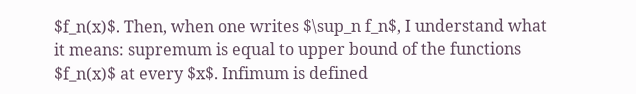$f_n(x)$. Then, when one writes $\sup_n f_n$, I understand what it means: supremum is equal to upper bound of the functions $f_n(x)$ at every $x$. Infimum is defined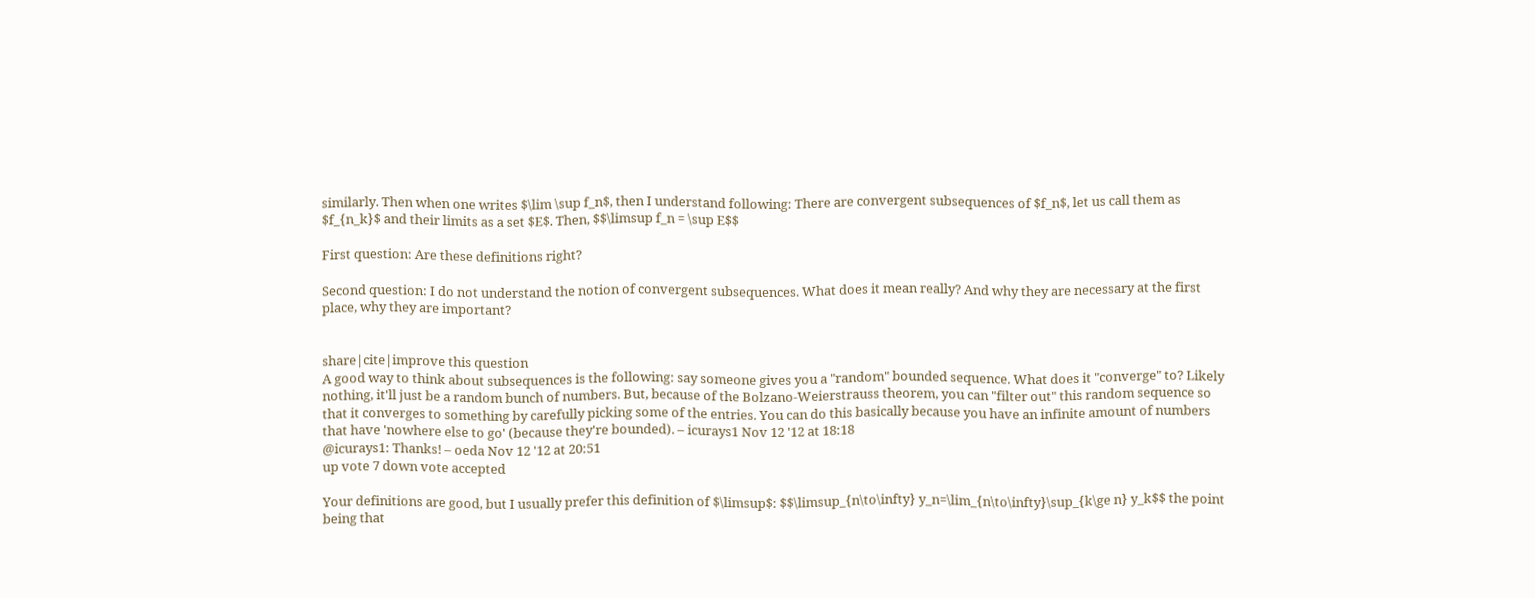similarly. Then when one writes $\lim \sup f_n$, then I understand following: There are convergent subsequences of $f_n$, let us call them as $f_{n_k}$ and their limits as a set $E$. Then, $$\limsup f_n = \sup E$$

First question: Are these definitions right?

Second question: I do not understand the notion of convergent subsequences. What does it mean really? And why they are necessary at the first place, why they are important?


share|cite|improve this question
A good way to think about subsequences is the following: say someone gives you a "random" bounded sequence. What does it "converge" to? Likely nothing, it'll just be a random bunch of numbers. But, because of the Bolzano-Weierstrauss theorem, you can "filter out" this random sequence so that it converges to something by carefully picking some of the entries. You can do this basically because you have an infinite amount of numbers that have 'nowhere else to go' (because they're bounded). – icurays1 Nov 12 '12 at 18:18
@icurays1: Thanks! – oeda Nov 12 '12 at 20:51
up vote 7 down vote accepted

Your definitions are good, but I usually prefer this definition of $\limsup$: $$\limsup_{n\to\infty} y_n=\lim_{n\to\infty}\sup_{k\ge n} y_k$$ the point being that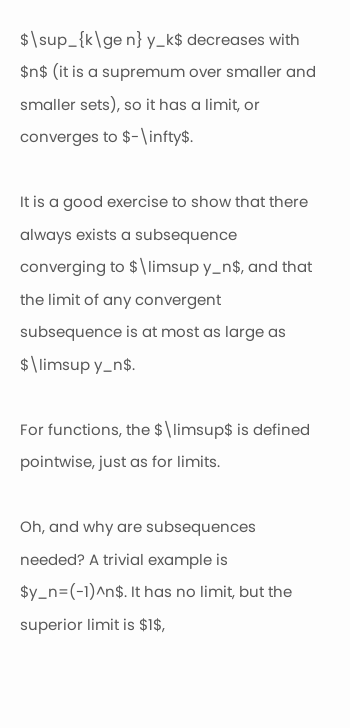$\sup_{k\ge n} y_k$ decreases with $n$ (it is a supremum over smaller and smaller sets), so it has a limit, or converges to $-\infty$.

It is a good exercise to show that there always exists a subsequence converging to $\limsup y_n$, and that the limit of any convergent subsequence is at most as large as $\limsup y_n$.

For functions, the $\limsup$ is defined pointwise, just as for limits.

Oh, and why are subsequences needed? A trivial example is $y_n=(-1)^n$. It has no limit, but the superior limit is $1$,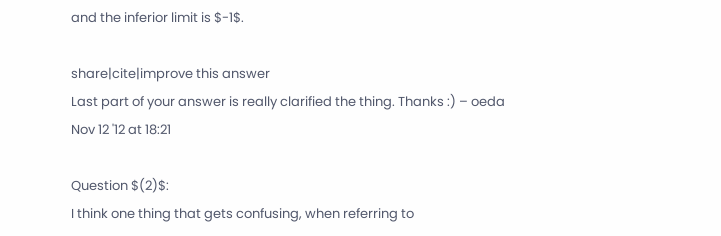and the inferior limit is $-1$.

share|cite|improve this answer
Last part of your answer is really clarified the thing. Thanks :) – oeda Nov 12 '12 at 18:21

Question $(2)$:
I think one thing that gets confusing, when referring to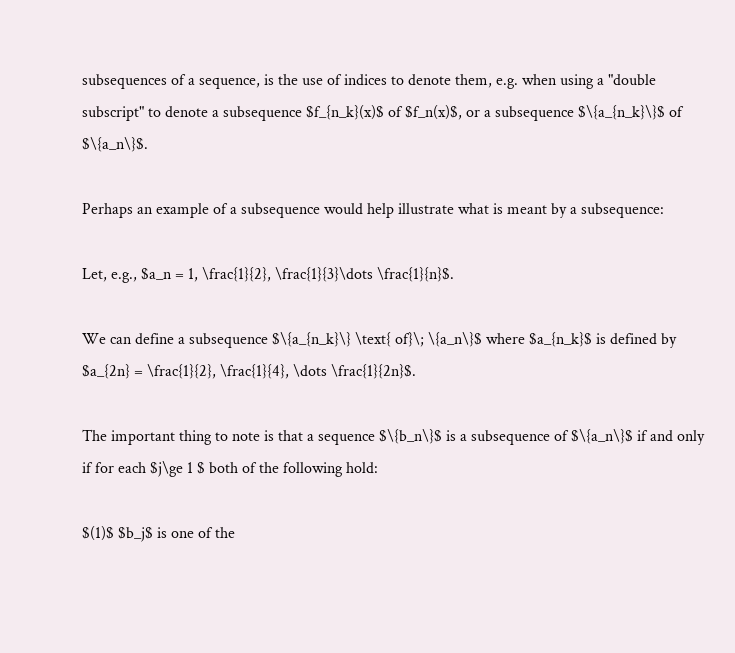subsequences of a sequence, is the use of indices to denote them, e.g. when using a "double subscript" to denote a subsequence $f_{n_k}(x)$ of $f_n(x)$, or a subsequence $\{a_{n_k}\}$ of $\{a_n\}$.

Perhaps an example of a subsequence would help illustrate what is meant by a subsequence:

Let, e.g., $a_n = 1, \frac{1}{2}, \frac{1}{3}\dots \frac{1}{n}$.

We can define a subsequence $\{a_{n_k}\} \text{ of}\; \{a_n\}$ where $a_{n_k}$ is defined by $a_{2n} = \frac{1}{2}, \frac{1}{4}, \dots \frac{1}{2n}$.

The important thing to note is that a sequence $\{b_n\}$ is a subsequence of $\{a_n\}$ if and only if for each $j\ge 1 $ both of the following hold:

$(1)$ $b_j$ is one of the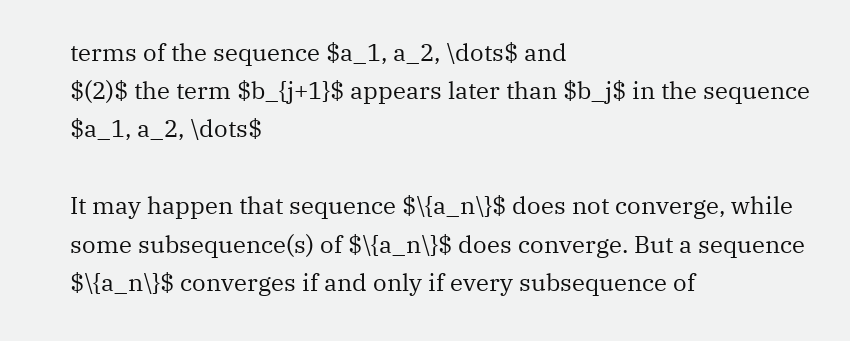terms of the sequence $a_1, a_2, \dots$ and
$(2)$ the term $b_{j+1}$ appears later than $b_j$ in the sequence $a_1, a_2, \dots$

It may happen that sequence $\{a_n\}$ does not converge, while some subsequence(s) of $\{a_n\}$ does converge. But a sequence $\{a_n\}$ converges if and only if every subsequence of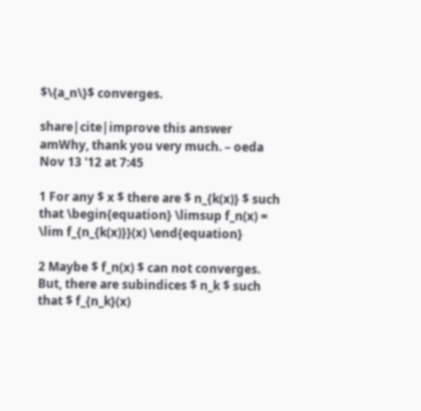$\{a_n\}$ converges.

share|cite|improve this answer
amWhy, thank you very much. – oeda Nov 13 '12 at 7:45

1 For any $ x $ there are $ n_{k(x)} $ such that \begin{equation} \limsup f_n(x) = \lim f_{n_{k(x)}}(x) \end{equation}

2 Maybe $ f_n(x) $ can not converges. But, there are subindices $ n_k $ such that $ f_{n_k}(x)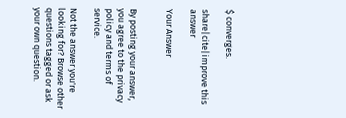$ converges.

share|cite|improve this answer

Your Answer


By posting your answer, you agree to the privacy policy and terms of service.

Not the answer you're looking for? Browse other questions tagged or ask your own question.